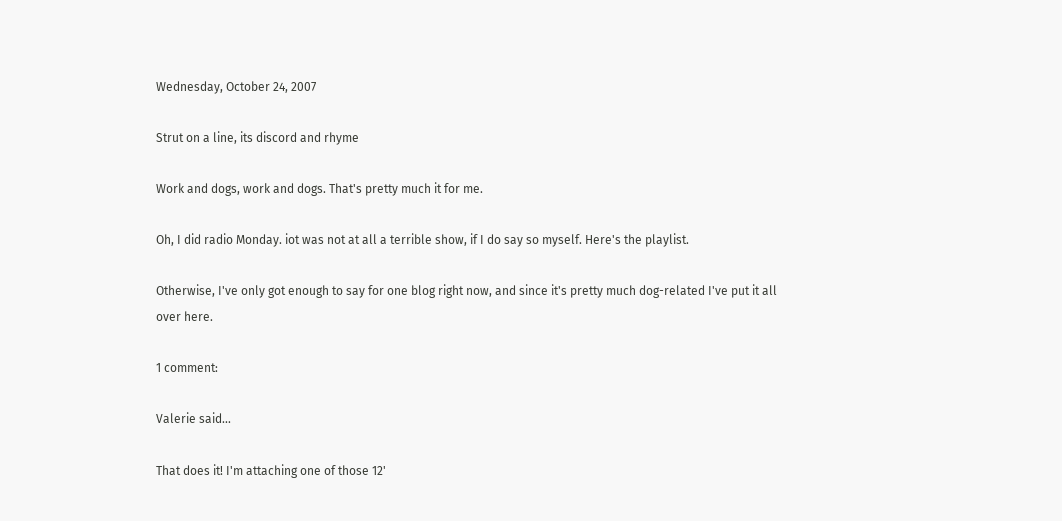Wednesday, October 24, 2007

Strut on a line, its discord and rhyme

Work and dogs, work and dogs. That's pretty much it for me.

Oh, I did radio Monday. iot was not at all a terrible show, if I do say so myself. Here's the playlist.

Otherwise, I've only got enough to say for one blog right now, and since it's pretty much dog-related I've put it all over here.

1 comment:

Valerie said...

That does it! I'm attaching one of those 12'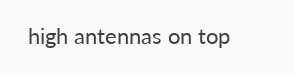high antennas on top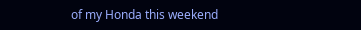of my Honda this weekend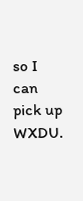so I can pick up WXDU.